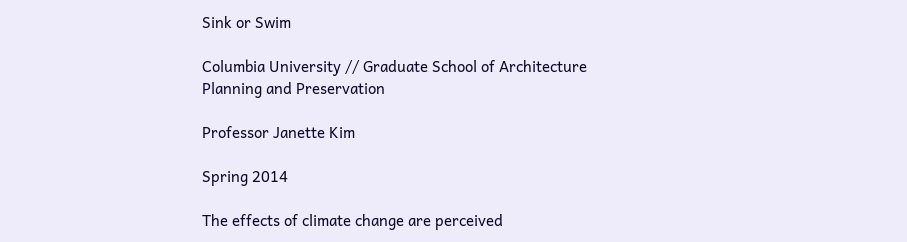Sink or Swim

Columbia University // Graduate School of Architecture Planning and Preservation

Professor Janette Kim

Spring 2014

The effects of climate change are perceived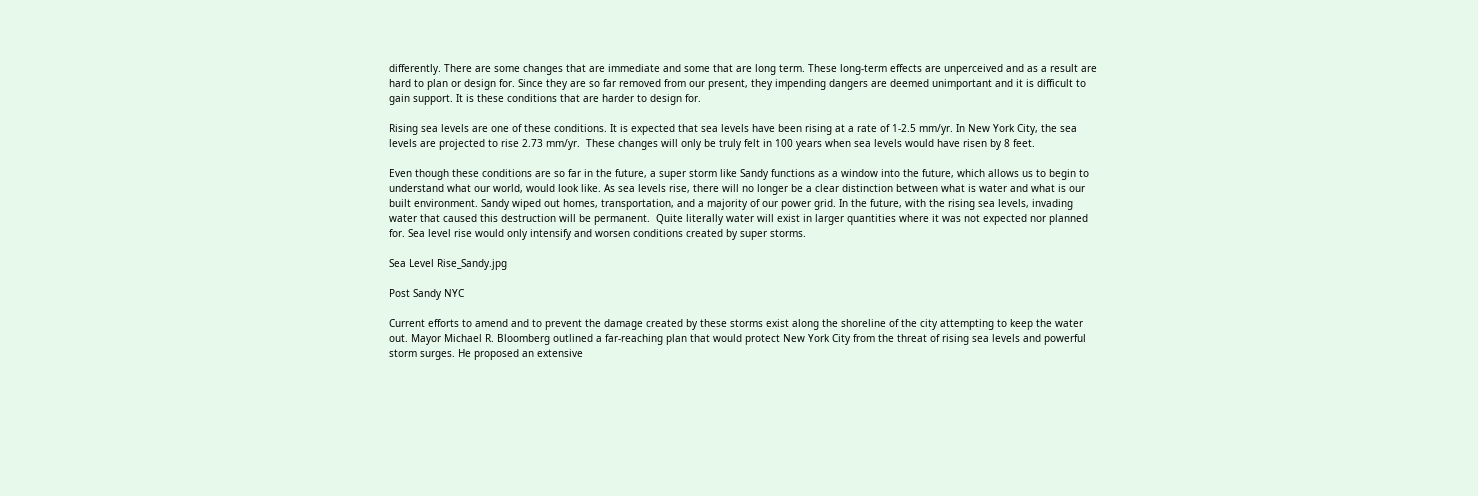differently. There are some changes that are immediate and some that are long term. These long-term effects are unperceived and as a result are hard to plan or design for. Since they are so far removed from our present, they impending dangers are deemed unimportant and it is difficult to gain support. It is these conditions that are harder to design for.

Rising sea levels are one of these conditions. It is expected that sea levels have been rising at a rate of 1-2.5 mm/yr. In New York City, the sea levels are projected to rise 2.73 mm/yr.  These changes will only be truly felt in 100 years when sea levels would have risen by 8 feet.

Even though these conditions are so far in the future, a super storm like Sandy functions as a window into the future, which allows us to begin to understand what our world, would look like. As sea levels rise, there will no longer be a clear distinction between what is water and what is our built environment. Sandy wiped out homes, transportation, and a majority of our power grid. In the future, with the rising sea levels, invading water that caused this destruction will be permanent.  Quite literally water will exist in larger quantities where it was not expected nor planned for. Sea level rise would only intensify and worsen conditions created by super storms.

Sea Level Rise_Sandy.jpg

Post Sandy NYC

Current efforts to amend and to prevent the damage created by these storms exist along the shoreline of the city attempting to keep the water out. Mayor Michael R. Bloomberg outlined a far-reaching plan that would protect New York City from the threat of rising sea levels and powerful storm surges. He proposed an extensive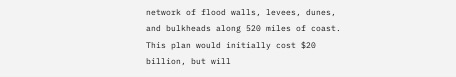network of flood walls, levees, dunes, and bulkheads along 520 miles of coast. This plan would initially cost $20 billion, but will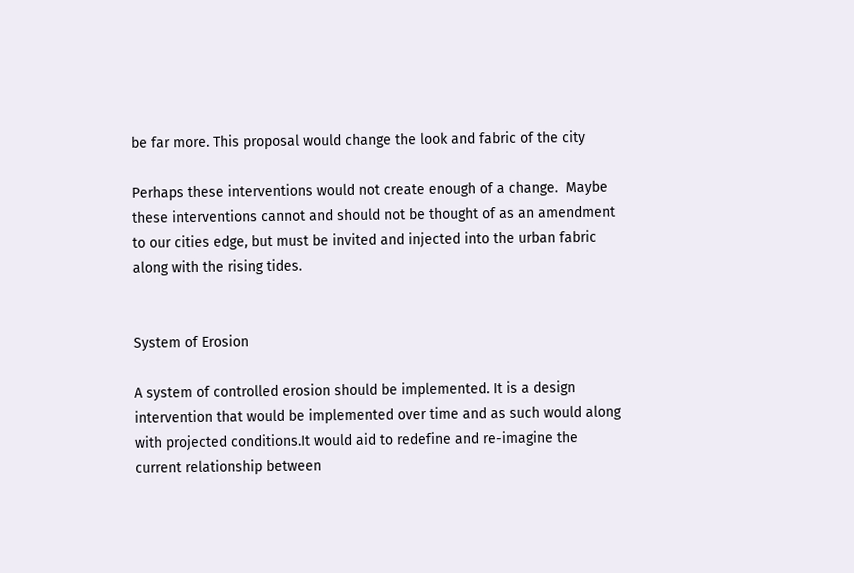be far more. This proposal would change the look and fabric of the city

Perhaps these interventions would not create enough of a change.  Maybe these interventions cannot and should not be thought of as an amendment to our cities edge, but must be invited and injected into the urban fabric along with the rising tides.


System of Erosion

A system of controlled erosion should be implemented. It is a design intervention that would be implemented over time and as such would along with projected conditions.It would aid to redefine and re-imagine the current relationship between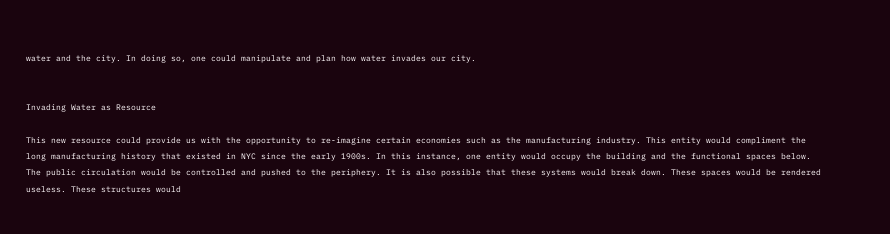water and the city. In doing so, one could manipulate and plan how water invades our city.


Invading Water as Resource

This new resource could provide us with the opportunity to re-imagine certain economies such as the manufacturing industry. This entity would compliment the long manufacturing history that existed in NYC since the early 1900s. In this instance, one entity would occupy the building and the functional spaces below. The public circulation would be controlled and pushed to the periphery. It is also possible that these systems would break down. These spaces would be rendered useless. These structures would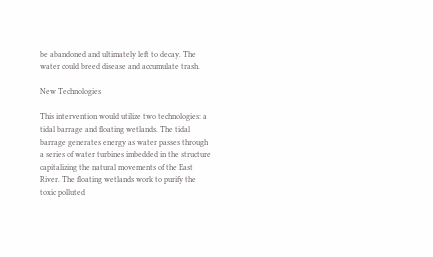be abandoned and ultimately left to decay. The water could breed disease and accumulate trash.

New Technologies

This intervention would utilize two technologies: a tidal barrage and floating wetlands. The tidal barrage generates energy as water passes through a series of water turbines imbedded in the structure capitalizing the natural movements of the East River. The floating wetlands work to purify the toxic polluted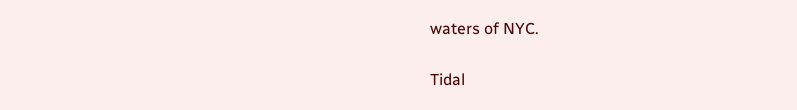waters of NYC.

Tidal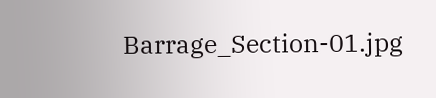Barrage_Section-01.jpg